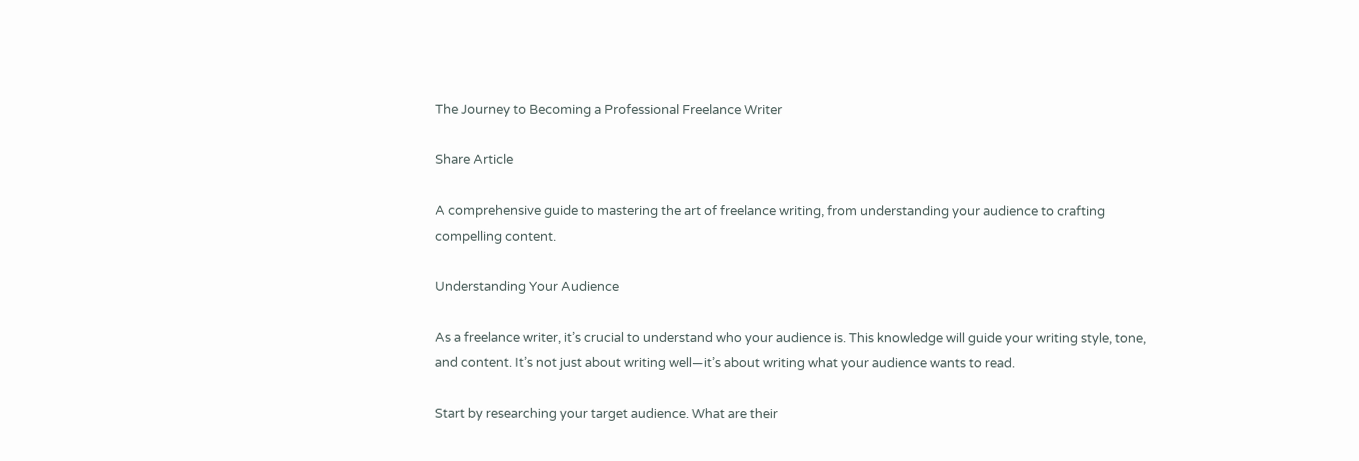The Journey to Becoming a Professional Freelance Writer

Share Article

A comprehensive guide to mastering the art of freelance writing, from understanding your audience to crafting compelling content.

Understanding Your Audience

As a freelance writer, it’s crucial to understand who your audience is. This knowledge will guide your writing style, tone, and content. It’s not just about writing well—it’s about writing what your audience wants to read.

Start by researching your target audience. What are their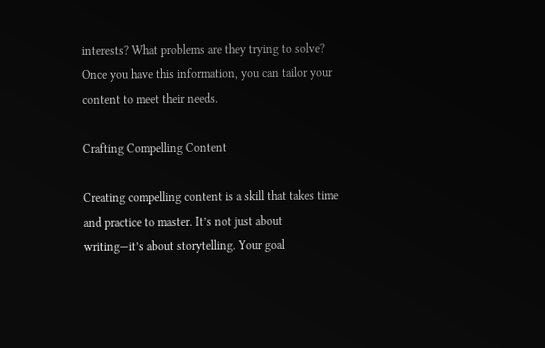interests? What problems are they trying to solve? Once you have this information, you can tailor your content to meet their needs.

Crafting Compelling Content

Creating compelling content is a skill that takes time and practice to master. It’s not just about writing—it’s about storytelling. Your goal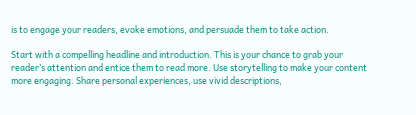is to engage your readers, evoke emotions, and persuade them to take action.

Start with a compelling headline and introduction. This is your chance to grab your reader’s attention and entice them to read more. Use storytelling to make your content more engaging. Share personal experiences, use vivid descriptions,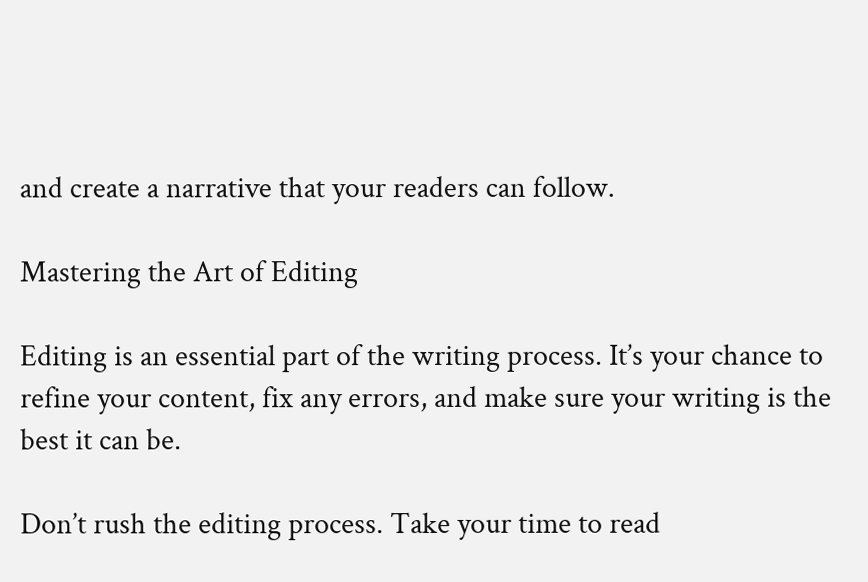and create a narrative that your readers can follow.

Mastering the Art of Editing

Editing is an essential part of the writing process. It’s your chance to refine your content, fix any errors, and make sure your writing is the best it can be.

Don’t rush the editing process. Take your time to read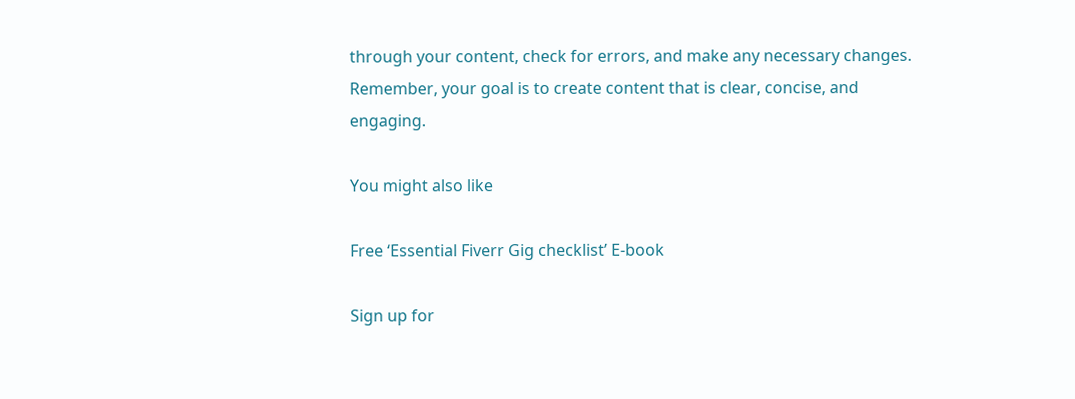through your content, check for errors, and make any necessary changes. Remember, your goal is to create content that is clear, concise, and engaging.

You might also like

Free ‘Essential Fiverr Gig checklist’ E-book

Sign up for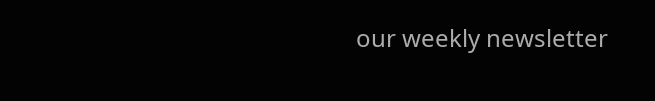our weekly newsletter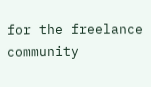for the freelance community